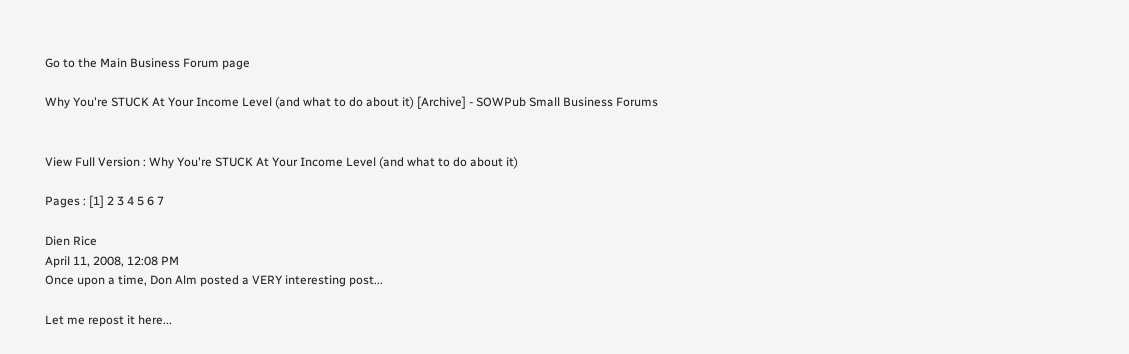Go to the Main Business Forum page

Why You're STUCK At Your Income Level (and what to do about it) [Archive] - SOWPub Small Business Forums


View Full Version : Why You're STUCK At Your Income Level (and what to do about it)

Pages : [1] 2 3 4 5 6 7

Dien Rice
April 11, 2008, 12:08 PM
Once upon a time, Don Alm posted a VERY interesting post...

Let me repost it here...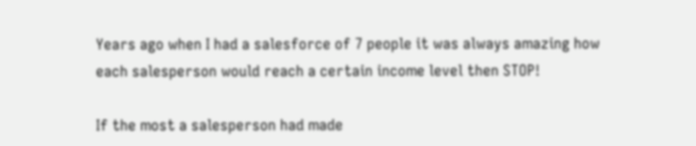Years ago when I had a salesforce of 7 people it was always amazing how each salesperson would reach a certain income level then STOP!

If the most a salesperson had made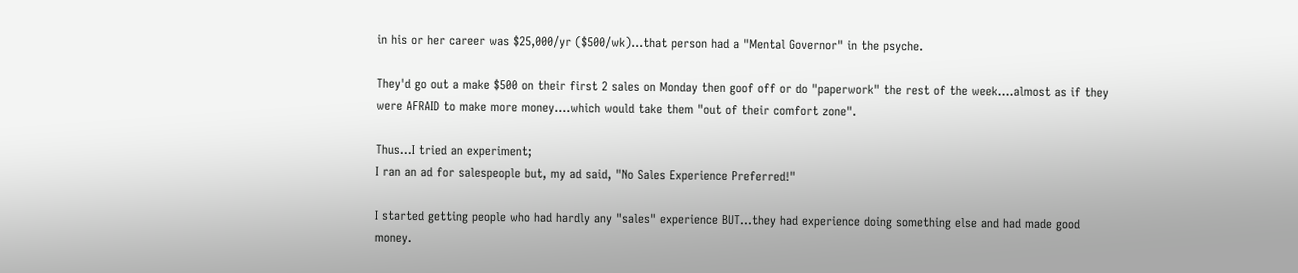in his or her career was $25,000/yr ($500/wk)...that person had a "Mental Governor" in the psyche.

They'd go out a make $500 on their first 2 sales on Monday then goof off or do "paperwork" the rest of the week....almost as if they were AFRAID to make more money....which would take them "out of their comfort zone".

Thus...I tried an experiment;
I ran an ad for salespeople but, my ad said, "No Sales Experience Preferred!"

I started getting people who had hardly any "sales" experience BUT...they had experience doing something else and had made good money.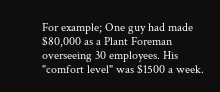For example; One guy had made $80,000 as a Plant Foreman overseeing 30 employees. His "comfort level" was $1500 a week.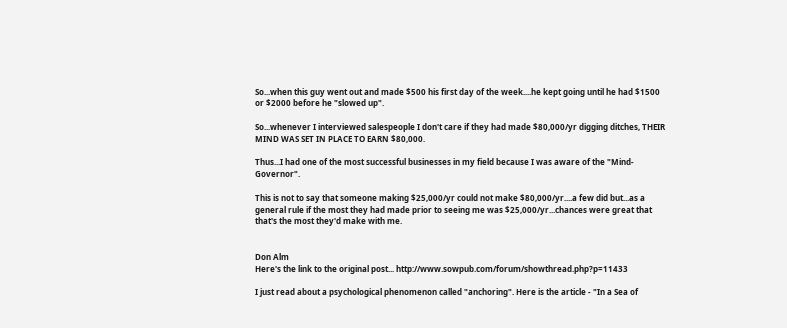So...when this guy went out and made $500 his first day of the week....he kept going until he had $1500 or $2000 before he "slowed up".

So...whenever I interviewed salespeople I don't care if they had made $80,000/yr digging ditches, THEIR MIND WAS SET IN PLACE TO EARN $80,000.

Thus...I had one of the most successful businesses in my field because I was aware of the "Mind-Governor".

This is not to say that someone making $25,000/yr could not make $80,000/yr....a few did but...as a general rule if the most they had made prior to seeing me was $25,000/yr...chances were great that that's the most they'd make with me.


Don Alm
Here's the link to the original post... http://www.sowpub.com/forum/showthread.php?p=11433

I just read about a psychological phenomenon called "anchoring". Here is the article - "In a Sea of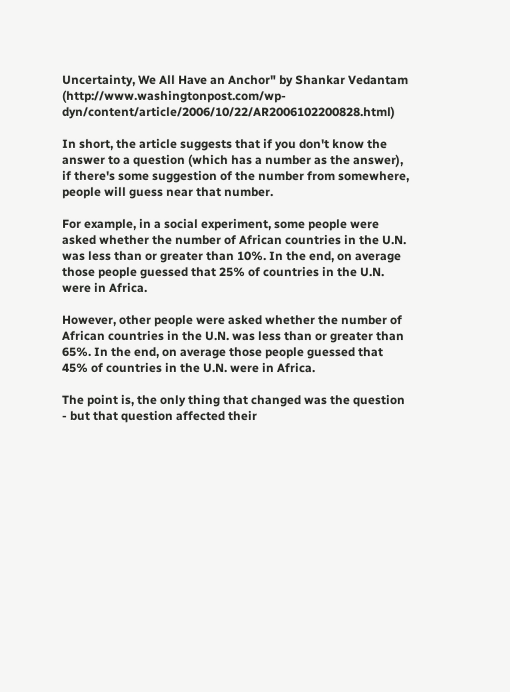Uncertainty, We All Have an Anchor" by Shankar Vedantam (http://www.washingtonpost.com/wp-dyn/content/article/2006/10/22/AR2006102200828.html)

In short, the article suggests that if you don't know the answer to a question (which has a number as the answer), if there's some suggestion of the number from somewhere, people will guess near that number.

For example, in a social experiment, some people were asked whether the number of African countries in the U.N. was less than or greater than 10%. In the end, on average those people guessed that 25% of countries in the U.N. were in Africa.

However, other people were asked whether the number of African countries in the U.N. was less than or greater than 65%. In the end, on average those people guessed that 45% of countries in the U.N. were in Africa.

The point is, the only thing that changed was the question - but that question affected their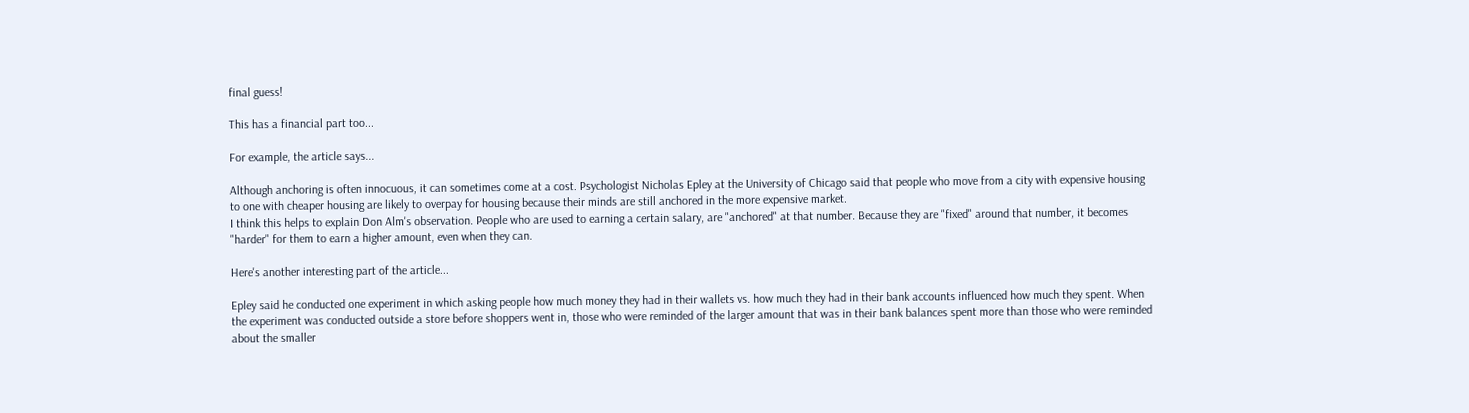final guess!

This has a financial part too...

For example, the article says...

Although anchoring is often innocuous, it can sometimes come at a cost. Psychologist Nicholas Epley at the University of Chicago said that people who move from a city with expensive housing to one with cheaper housing are likely to overpay for housing because their minds are still anchored in the more expensive market.
I think this helps to explain Don Alm's observation. People who are used to earning a certain salary, are "anchored" at that number. Because they are "fixed" around that number, it becomes "harder" for them to earn a higher amount, even when they can.

Here's another interesting part of the article...

Epley said he conducted one experiment in which asking people how much money they had in their wallets vs. how much they had in their bank accounts influenced how much they spent. When the experiment was conducted outside a store before shoppers went in, those who were reminded of the larger amount that was in their bank balances spent more than those who were reminded about the smaller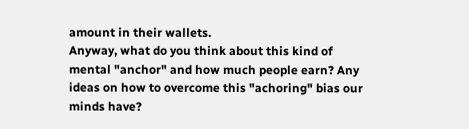amount in their wallets.
Anyway, what do you think about this kind of mental "anchor" and how much people earn? Any ideas on how to overcome this "achoring" bias our minds have?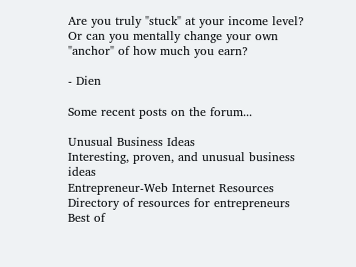Are you truly "stuck" at your income level? Or can you mentally change your own "anchor" of how much you earn?

- Dien

Some recent posts on the forum...

Unusual Business Ideas
Interesting, proven, and unusual business ideas
Entrepreneur-Web Internet Resources
Directory of resources for entrepreneurs
Best of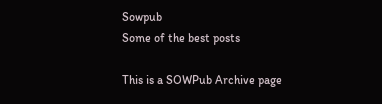Sowpub
Some of the best posts

This is a SOWPub Archive page